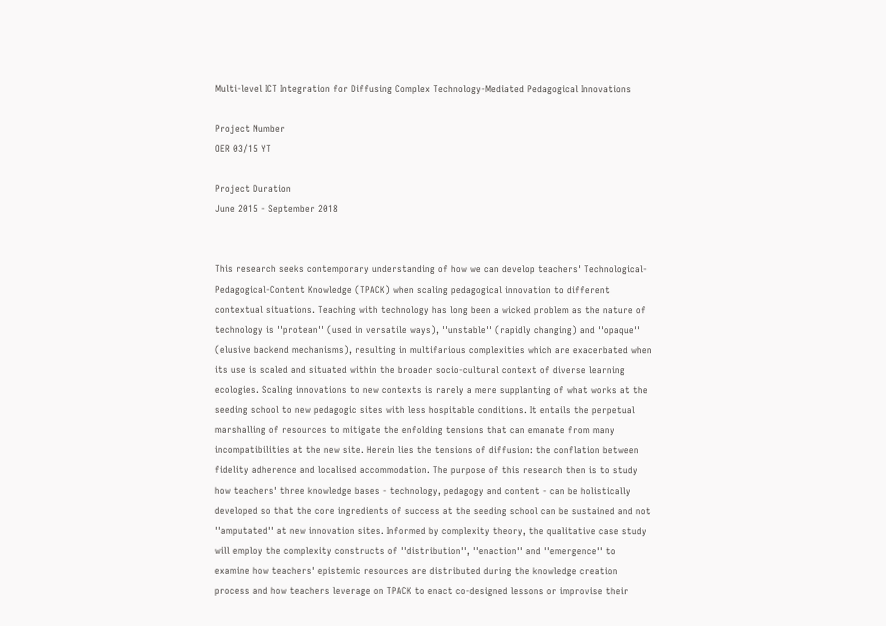Multi-level ICT Integration for Diffusing Complex Technology-Mediated Pedagogical Innovations

Project Number
OER 03/15 YT

Project Duration
June 2015 - September 2018


This research seeks contemporary understanding of how we can develop teachers' Technological-Pedagogical-Content Knowledge (TPACK) when scaling pedagogical innovation to different contextual situations. Teaching with technology has long been a wicked problem as the nature of technology is ''protean'' (used in versatile ways), ''unstable'' (rapidly changing) and ''opaque'' (elusive backend mechanisms), resulting in multifarious complexities which are exacerbated when its use is scaled and situated within the broader socio-cultural context of diverse learning ecologies. Scaling innovations to new contexts is rarely a mere supplanting of what works at the seeding school to new pedagogic sites with less hospitable conditions. It entails the perpetual marshalling of resources to mitigate the enfolding tensions that can emanate from many incompatibilities at the new site. Herein lies the tensions of diffusion: the conflation between fidelity adherence and localised accommodation. The purpose of this research then is to study how teachers' three knowledge bases - technology, pedagogy and content - can be holistically developed so that the core ingredients of success at the seeding school can be sustained and not ''amputated'' at new innovation sites. Informed by complexity theory, the qualitative case study will employ the complexity constructs of ''distribution'', ''enaction'' and ''emergence'' to examine how teachers' epistemic resources are distributed during the knowledge creation process and how teachers leverage on TPACK to enact co-designed lessons or improvise their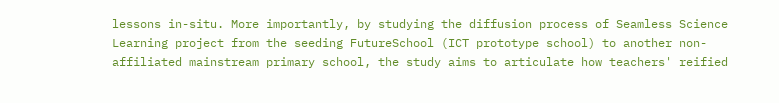lessons in-situ. More importantly, by studying the diffusion process of Seamless Science Learning project from the seeding FutureSchool (ICT prototype school) to another non-affiliated mainstream primary school, the study aims to articulate how teachers' reified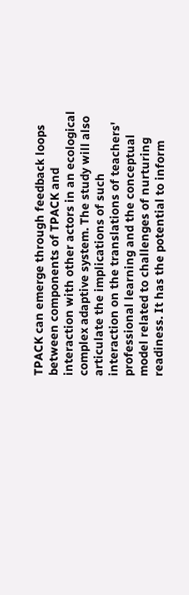TPACK can emerge through feedback loops between components of TPACK and interaction with other actors in an ecological complex adaptive system. The study will also articulate the implications of such interaction on the translations of teachers' professional learning and the conceptual model related to challenges of nurturing readiness. It has the potential to inform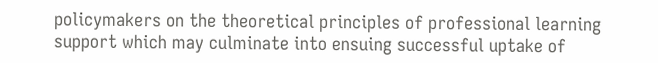policymakers on the theoretical principles of professional learning support which may culminate into ensuing successful uptake of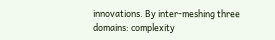innovations. By inter-meshing three domains: complexity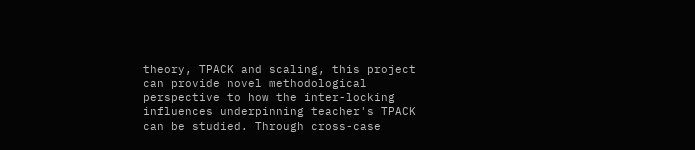theory, TPACK and scaling, this project can provide novel methodological perspective to how the inter-locking influences underpinning teacher's TPACK can be studied. Through cross-case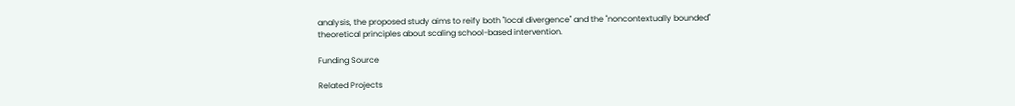analysis, the proposed study aims to reify both ''local divergence'' and the ''noncontextually bounded'' theoretical principles about scaling school-based intervention.

Funding Source

Related Projects